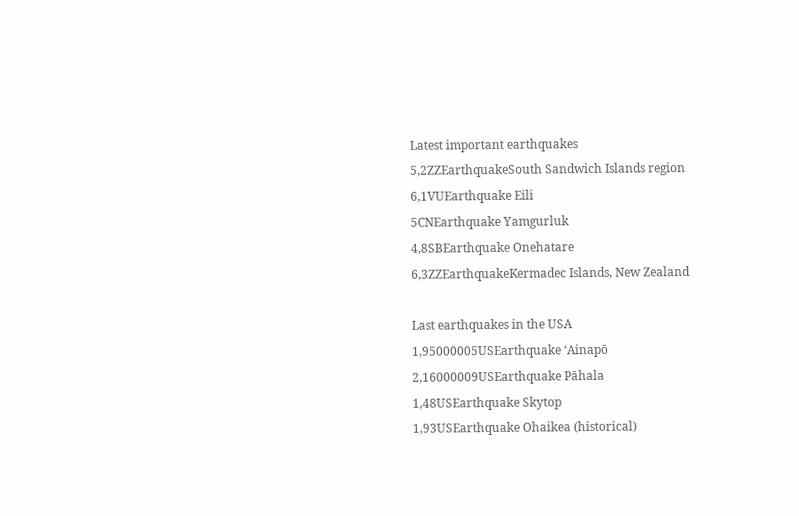Latest important earthquakes
5,2ZZEarthquakeSouth Sandwich Islands region
6,1VUEarthquake Eili
5CNEarthquake Yamgurluk
4,8SBEarthquake Onehatare
6,3ZZEarthquakeKermadec Islands, New Zealand

Last earthquakes in the USA
1,95000005USEarthquake ‘Ainapō
2,16000009USEarthquake Pāhala
1,48USEarthquake Skytop
1,93USEarthquake Ohaikea (historical)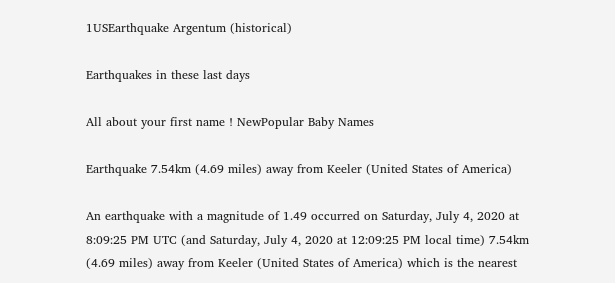1USEarthquake Argentum (historical)

Earthquakes in these last days

All about your first name ! NewPopular Baby Names

Earthquake 7.54km (4.69 miles) away from Keeler (United States of America)

An earthquake with a magnitude of 1.49 occurred on Saturday, July 4, 2020 at 8:09:25 PM UTC (and Saturday, July 4, 2020 at 12:09:25 PM local time) 7.54km (4.69 miles) away from Keeler (United States of America) which is the nearest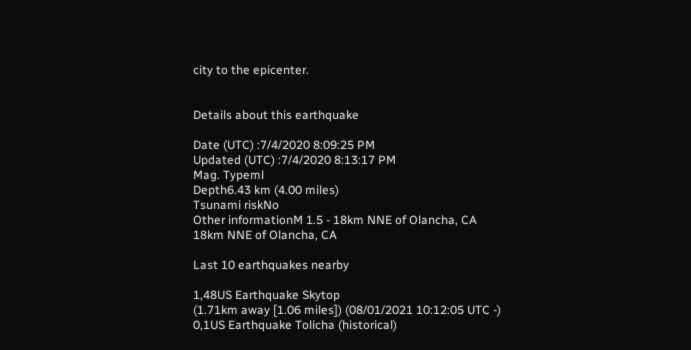city to the epicenter.


Details about this earthquake

Date (UTC) :7/4/2020 8:09:25 PM
Updated (UTC) :7/4/2020 8:13:17 PM
Mag. Typeml
Depth6.43 km (4.00 miles)
Tsunami riskNo
Other informationM 1.5 - 18km NNE of Olancha, CA
18km NNE of Olancha, CA

Last 10 earthquakes nearby

1,48US Earthquake Skytop
(1.71km away [1.06 miles]) (08/01/2021 10:12:05 UTC -)
0,1US Earthquake Tolicha (historical)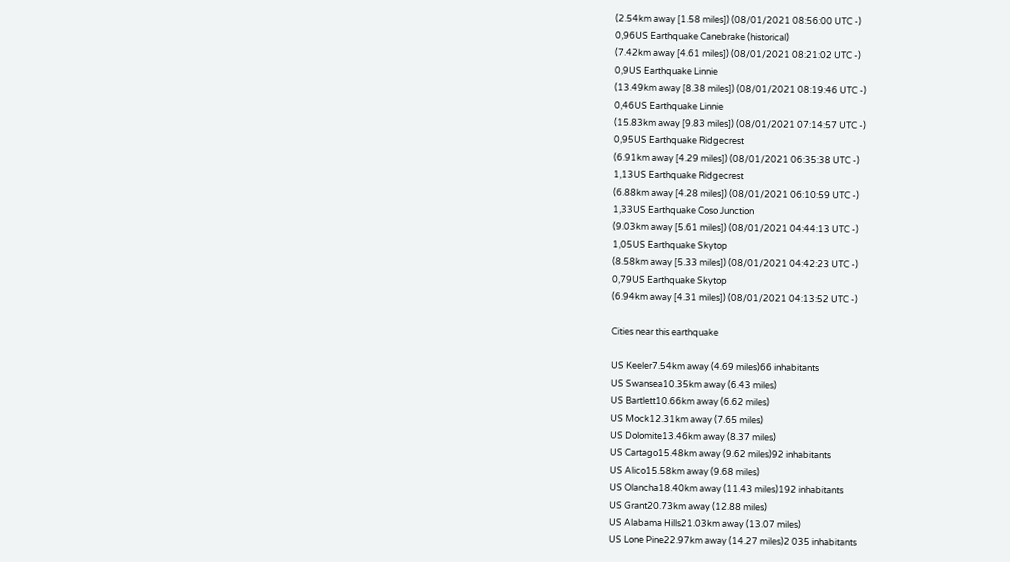(2.54km away [1.58 miles]) (08/01/2021 08:56:00 UTC -)
0,96US Earthquake Canebrake (historical)
(7.42km away [4.61 miles]) (08/01/2021 08:21:02 UTC -)
0,9US Earthquake Linnie
(13.49km away [8.38 miles]) (08/01/2021 08:19:46 UTC -)
0,46US Earthquake Linnie
(15.83km away [9.83 miles]) (08/01/2021 07:14:57 UTC -)
0,95US Earthquake Ridgecrest
(6.91km away [4.29 miles]) (08/01/2021 06:35:38 UTC -)
1,13US Earthquake Ridgecrest
(6.88km away [4.28 miles]) (08/01/2021 06:10:59 UTC -)
1,33US Earthquake Coso Junction
(9.03km away [5.61 miles]) (08/01/2021 04:44:13 UTC -)
1,05US Earthquake Skytop
(8.58km away [5.33 miles]) (08/01/2021 04:42:23 UTC -)
0,79US Earthquake Skytop
(6.94km away [4.31 miles]) (08/01/2021 04:13:52 UTC -)

Cities near this earthquake

US Keeler7.54km away (4.69 miles)66 inhabitants
US Swansea10.35km away (6.43 miles)
US Bartlett10.66km away (6.62 miles)
US Mock12.31km away (7.65 miles)
US Dolomite13.46km away (8.37 miles)
US Cartago15.48km away (9.62 miles)92 inhabitants
US Alico15.58km away (9.68 miles)
US Olancha18.40km away (11.43 miles)192 inhabitants
US Grant20.73km away (12.88 miles)
US Alabama Hills21.03km away (13.07 miles)
US Lone Pine22.97km away (14.27 miles)2 035 inhabitants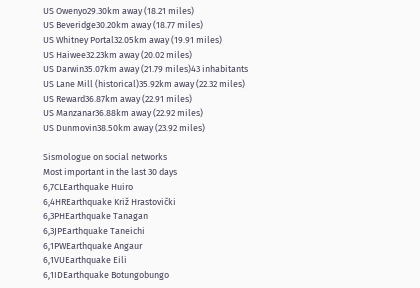US Owenyo29.30km away (18.21 miles)
US Beveridge30.20km away (18.77 miles)
US Whitney Portal32.05km away (19.91 miles)
US Haiwee32.23km away (20.02 miles)
US Darwin35.07km away (21.79 miles)43 inhabitants
US Lane Mill (historical)35.92km away (22.32 miles)
US Reward36.87km away (22.91 miles)
US Manzanar36.88km away (22.92 miles)
US Dunmovin38.50km away (23.92 miles)

Sismologue on social networks
Most important in the last 30 days
6,7CLEarthquake Huiro
6,4HREarthquake Križ Hrastovički
6,3PHEarthquake Tanagan
6,3JPEarthquake Taneichi
6,1PWEarthquake Angaur
6,1VUEarthquake Eili
6,1IDEarthquake Botungobungo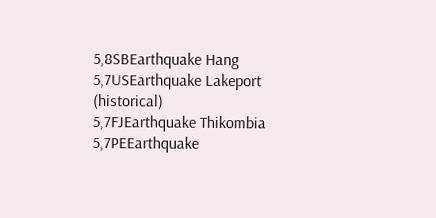5,8SBEarthquake Hang
5,7USEarthquake Lakeport (historical)
5,7FJEarthquake Thikombia
5,7PEEarthquake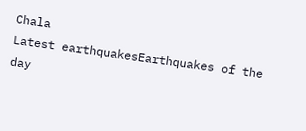Chala
Latest earthquakesEarthquakes of the day